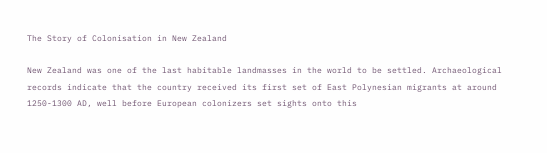The Story of Colonisation in New Zealand

New Zealand was one of the last habitable landmasses in the world to be settled. Archaeological records indicate that the country received its first set of East Polynesian migrants at around 1250-1300 AD, well before European colonizers set sights onto this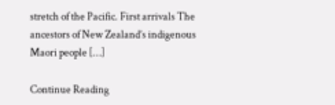stretch of the Pacific. First arrivals The ancestors of New Zealand’s indigenous Maori people […]

Continue Reading